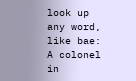look up any word, like bae:
A colonel in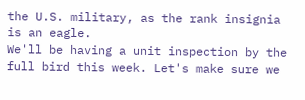the U.S. military, as the rank insignia is an eagle.
We'll be having a unit inspection by the full bird this week. Let's make sure we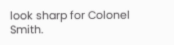look sharp for Colonel Smith.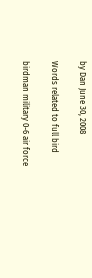by Dan June 30, 2008

Words related to full bird

birdman military 0-6 air force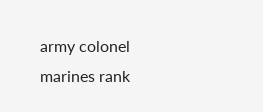army colonel marines rank